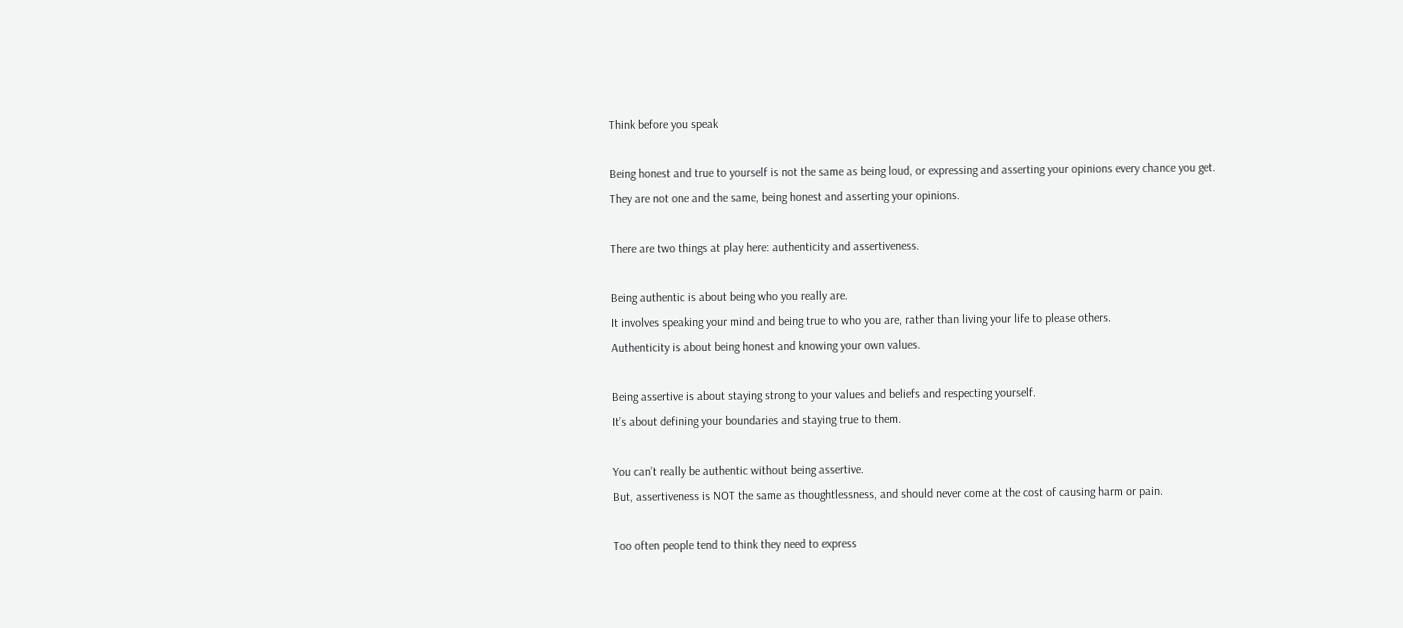Think before you speak

Being honest and true to yourself is not the same as being loud, or expressing and asserting your opinions every chance you get.
They are not one and the same, being honest and asserting your opinions.

There are two things at play here: authenticity and assertiveness.

Being authentic is about being who you really are.
It involves speaking your mind and being true to who you are, rather than living your life to please others.
Authenticity is about being honest and knowing your own values.

Being assertive is about staying strong to your values and beliefs and respecting yourself.
It’s about defining your boundaries and staying true to them.

You can’t really be authentic without being assertive.
But, assertiveness is NOT the same as thoughtlessness, and should never come at the cost of causing harm or pain.

Too often people tend to think they need to express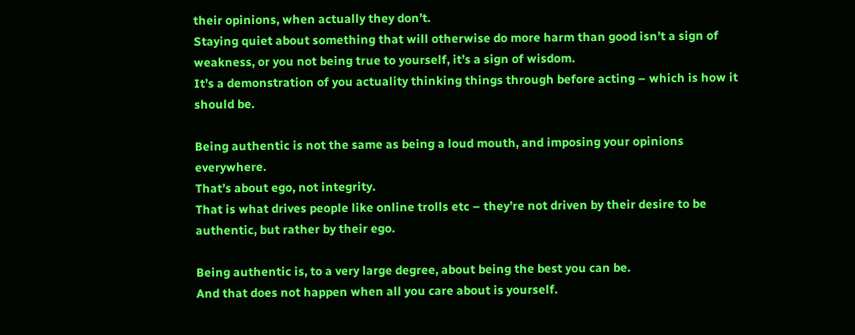their opinions, when actually they don’t.
Staying quiet about something that will otherwise do more harm than good isn’t a sign of weakness, or you not being true to yourself, it’s a sign of wisdom.
It’s a demonstration of you actuality thinking things through before acting – which is how it should be.

Being authentic is not the same as being a loud mouth, and imposing your opinions everywhere.
That’s about ego, not integrity.
That is what drives people like online trolls etc – they’re not driven by their desire to be authentic, but rather by their ego.

Being authentic is, to a very large degree, about being the best you can be.
And that does not happen when all you care about is yourself.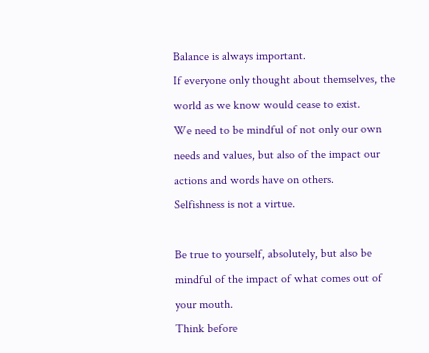Balance is always important.
If everyone only thought about themselves, the world as we know would cease to exist.
We need to be mindful of not only our own needs and values, but also of the impact our actions and words have on others.
Selfishness is not a virtue.

Be true to yourself, absolutely, but also be mindful of the impact of what comes out of your mouth.
Think before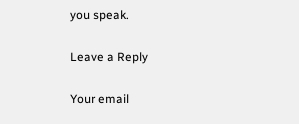you speak.

Leave a Reply

Your email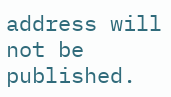address will not be published.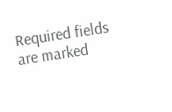Required fields are marked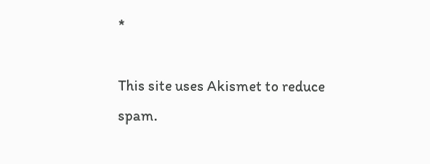*

This site uses Akismet to reduce spam.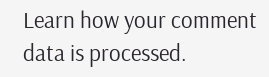Learn how your comment data is processed.